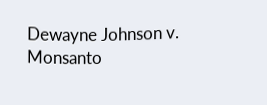Dewayne Johnson v. Monsanto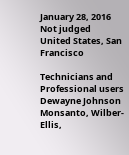January 28, 2016
Not judged
United States, San Francisco

Technicians and Professional users
Dewayne Johnson
Monsanto, Wilber-Ellis,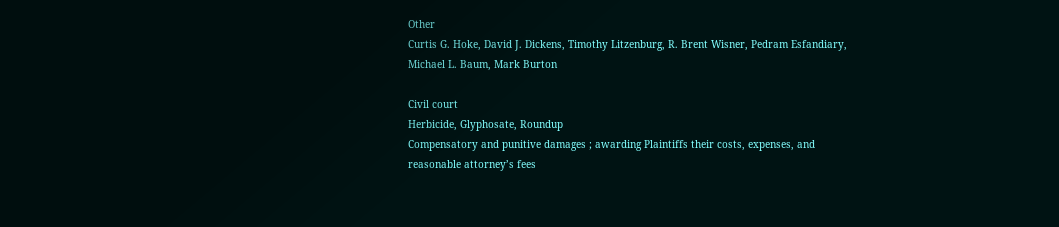Other
Curtis G. Hoke, David J. Dickens, Timothy Litzenburg, R. Brent Wisner, Pedram Esfandiary, Michael L. Baum, Mark Burton

Civil court
Herbicide, Glyphosate, Roundup
Compensatory and punitive damages ; awarding Plaintiffs their costs, expenses, and reasonable attorney’s fees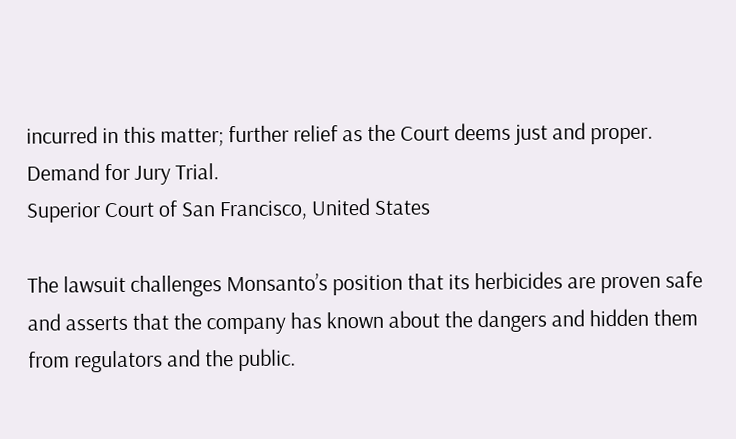incurred in this matter; further relief as the Court deems just and proper. Demand for Jury Trial.
Superior Court of San Francisco, United States

The lawsuit challenges Monsanto’s position that its herbicides are proven safe and asserts that the company has known about the dangers and hidden them from regulators and the public.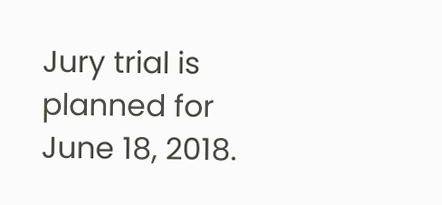Jury trial is planned for June 18, 2018.